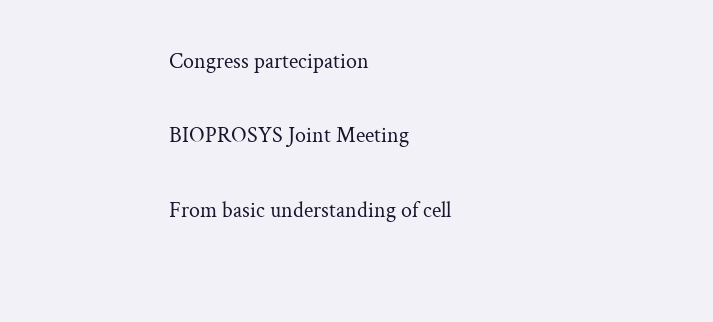Congress partecipation

BIOPROSYS Joint Meeting

From basic understanding of cell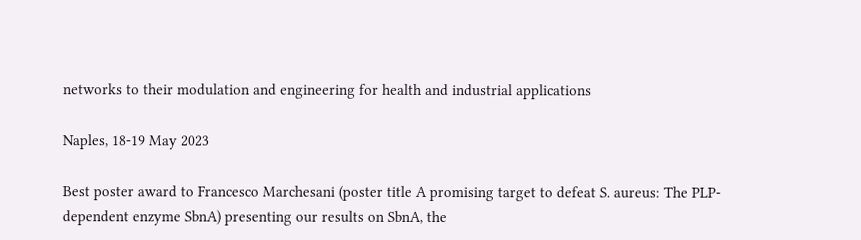networks to their modulation and engineering for health and industrial applications

Naples, 18-19 May 2023

Best poster award to Francesco Marchesani (poster title A promising target to defeat S. aureus: The PLP-dependent enzyme SbnA) presenting our results on SbnA, the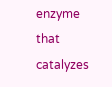enzyme that catalyzes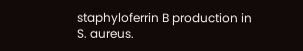staphyloferrin B production in S. aureus.